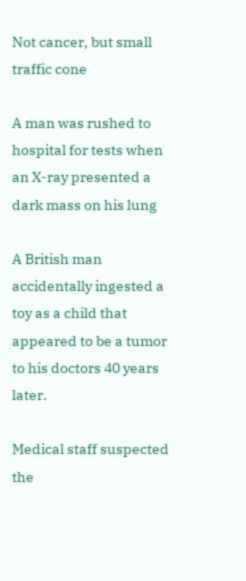Not cancer, but small traffic cone

A man was rushed to hospital for tests when an X-ray presented a dark mass on his lung

A British man accidentally ingested a toy as a child that appeared to be a tumor to his doctors 40 years later.

Medical staff suspected the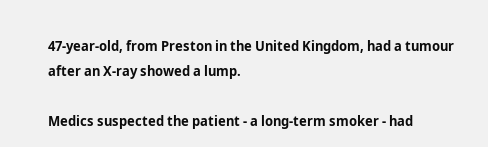47-year-old, from Preston in the United Kingdom, had a tumour after an X-ray showed a lump.

Medics suspected the patient - a long-term smoker - had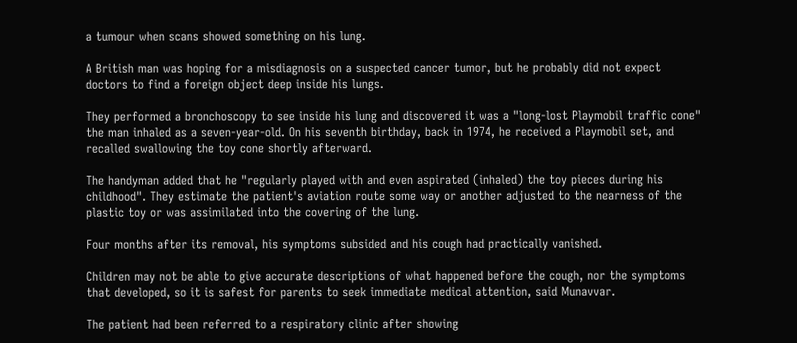a tumour when scans showed something on his lung.

A British man was hoping for a misdiagnosis on a suspected cancer tumor, but he probably did not expect doctors to find a foreign object deep inside his lungs.

They performed a bronchoscopy to see inside his lung and discovered it was a "long-lost Playmobil traffic cone" the man inhaled as a seven-year-old. On his seventh birthday, back in 1974, he received a Playmobil set, and recalled swallowing the toy cone shortly afterward.

The handyman added that he "regularly played with and even aspirated (inhaled) the toy pieces during his childhood". They estimate the patient's aviation route some way or another adjusted to the nearness of the plastic toy or was assimilated into the covering of the lung.

Four months after its removal, his symptoms subsided and his cough had practically vanished.

Children may not be able to give accurate descriptions of what happened before the cough, nor the symptoms that developed, so it is safest for parents to seek immediate medical attention, said Munavvar.

The patient had been referred to a respiratory clinic after showing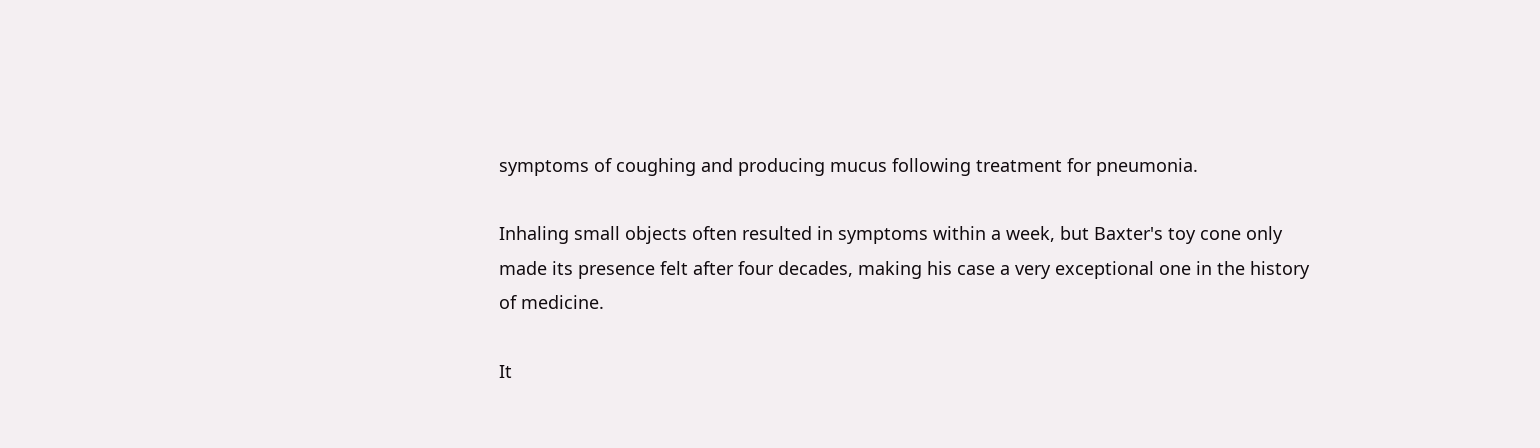symptoms of coughing and producing mucus following treatment for pneumonia.

Inhaling small objects often resulted in symptoms within a week, but Baxter's toy cone only made its presence felt after four decades, making his case a very exceptional one in the history of medicine.

It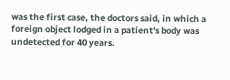was the first case, the doctors said, in which a foreign object lodged in a patient's body was undetected for 40 years.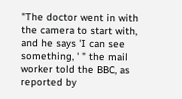"The doctor went in with the camera to start with, and he says 'I can see something, ' " the mail worker told the BBC, as reported by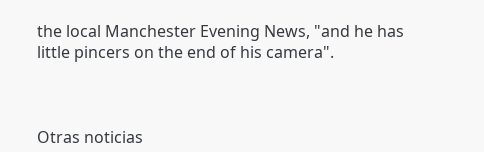the local Manchester Evening News, "and he has little pincers on the end of his camera".



Otras noticias